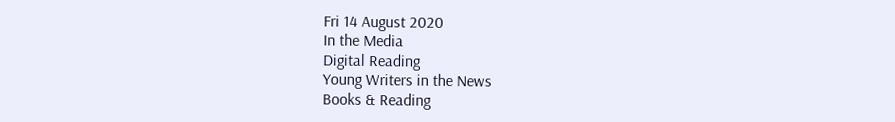Fri 14 August 2020
In the Media
Digital Reading
Young Writers in the News
Books & Reading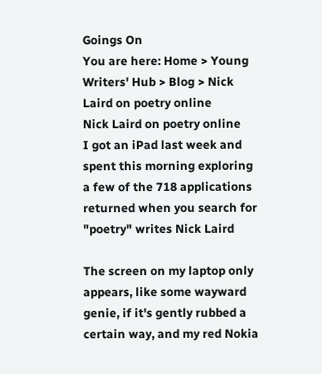Goings On
You are here: Home > Young Writers' Hub > Blog > Nick Laird on poetry online
Nick Laird on poetry online
I got an iPad last week and spent this morning exploring a few of the 718 applications returned when you search for "poetry" writes Nick Laird

The screen on my laptop only appears, like some wayward genie, if it's gently rubbed a certain way, and my red Nokia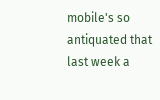mobile's so antiquated that last week a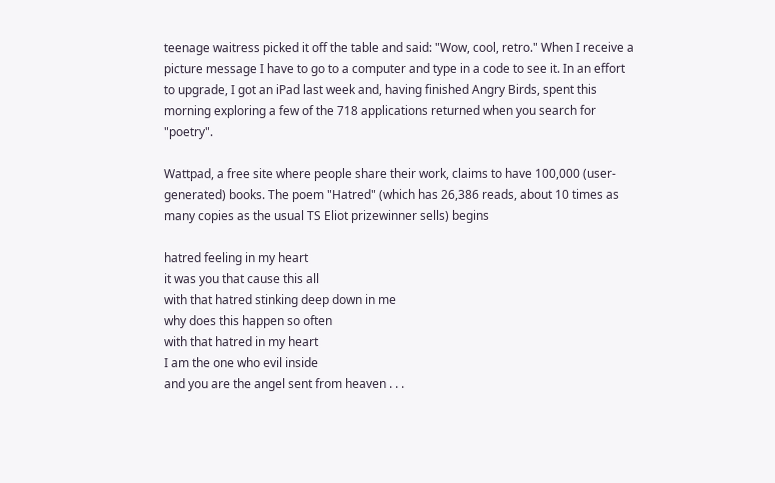teenage waitress picked it off the table and said: "Wow, cool, retro." When I receive a picture message I have to go to a computer and type in a code to see it. In an effort to upgrade, I got an iPad last week and, having finished Angry Birds, spent this morning exploring a few of the 718 applications returned when you search for "poetry".

Wattpad, a free site where people share their work, claims to have 100,000 (user-generated) books. The poem "Hatred" (which has 26,386 reads, about 10 times as many copies as the usual TS Eliot prizewinner sells) begins

hatred feeling in my heart
it was you that cause this all
with that hatred stinking deep down in me
why does this happen so often
with that hatred in my heart
I am the one who evil inside
and you are the angel sent from heaven . . .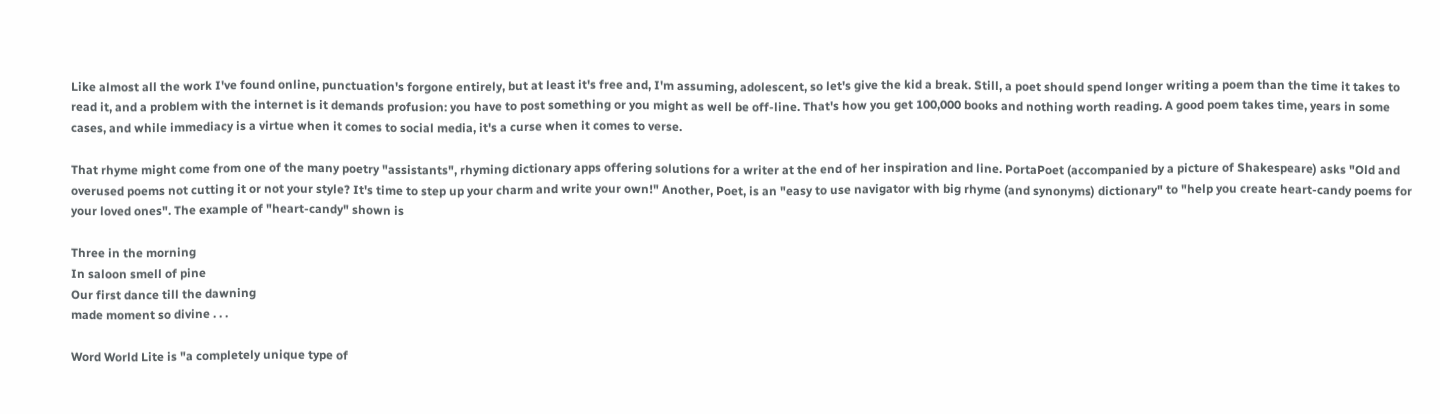Like almost all the work I've found online, punctuation's forgone entirely, but at least it's free and, I'm assuming, adolescent, so let's give the kid a break. Still, a poet should spend longer writing a poem than the time it takes to read it, and a problem with the internet is it demands profusion: you have to post something or you might as well be off-line. That's how you get 100,000 books and nothing worth reading. A good poem takes time, years in some cases, and while immediacy is a virtue when it comes to social media, it's a curse when it comes to verse.

That rhyme might come from one of the many poetry "assistants", rhyming dictionary apps offering solutions for a writer at the end of her inspiration and line. PortaPoet (accompanied by a picture of Shakespeare) asks "Old and overused poems not cutting it or not your style? It's time to step up your charm and write your own!" Another, Poet, is an "easy to use navigator with big rhyme (and synonyms) dictionary" to "help you create heart-candy poems for your loved ones". The example of "heart-candy" shown is

Three in the morning
In saloon smell of pine
Our first dance till the dawning
made moment so divine . . .

Word World Lite is "a completely unique type of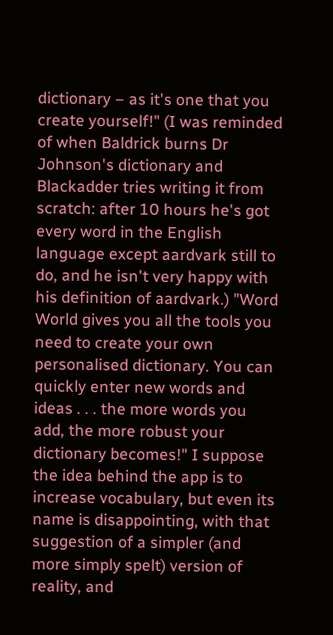dictionary – as it's one that you create yourself!" (I was reminded of when Baldrick burns Dr Johnson's dictionary and Blackadder tries writing it from scratch: after 10 hours he's got every word in the English language except aardvark still to do, and he isn't very happy with his definition of aardvark.) "Word World gives you all the tools you need to create your own personalised dictionary. You can quickly enter new words and ideas . . . the more words you add, the more robust your dictionary becomes!" I suppose the idea behind the app is to increase vocabulary, but even its name is disappointing, with that suggestion of a simpler (and more simply spelt) version of reality, and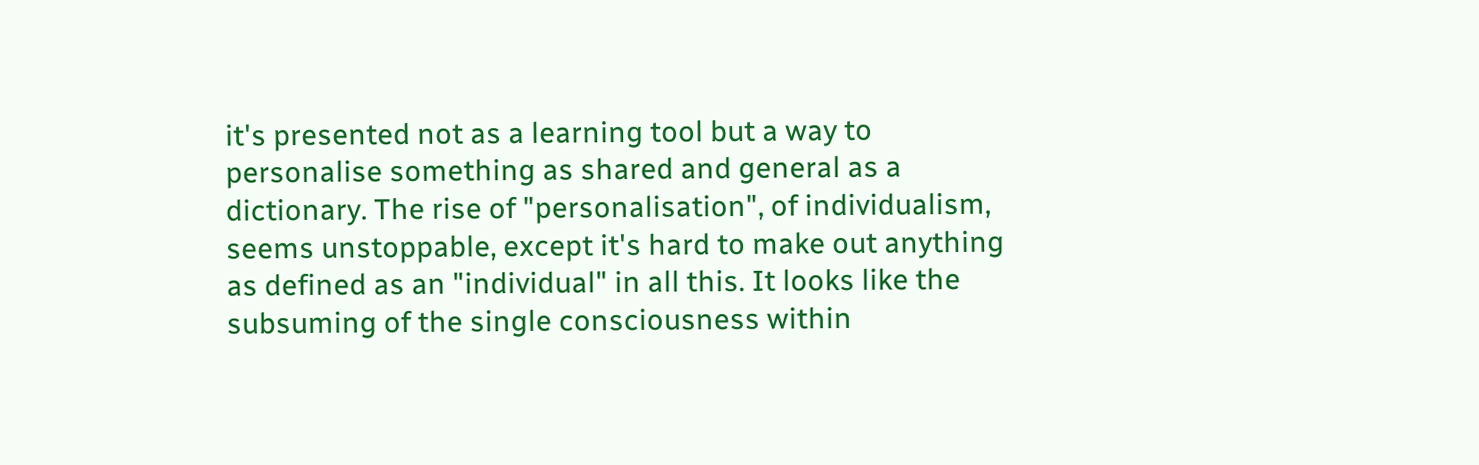it's presented not as a learning tool but a way to personalise something as shared and general as a dictionary. The rise of "personalisation", of individualism, seems unstoppable, except it's hard to make out anything as defined as an "individual" in all this. It looks like the subsuming of the single consciousness within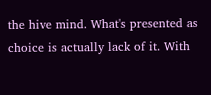the hive mind. What's presented as choice is actually lack of it. With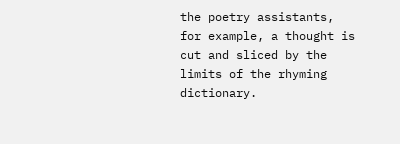the poetry assistants, for example, a thought is cut and sliced by the limits of the rhyming dictionary.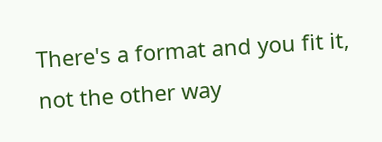There's a format and you fit it, not the other way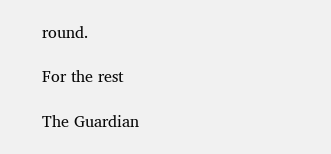round.

For the rest

The Guardian